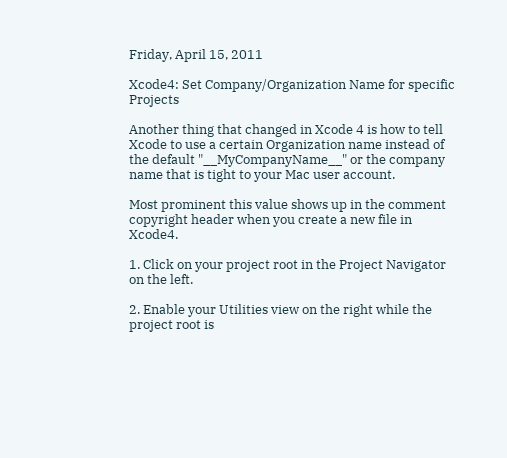Friday, April 15, 2011

Xcode4: Set Company/Organization Name for specific Projects

Another thing that changed in Xcode 4 is how to tell Xcode to use a certain Organization name instead of the default "__MyCompanyName__" or the company name that is tight to your Mac user account.

Most prominent this value shows up in the comment copyright header when you create a new file in Xcode4.

1. Click on your project root in the Project Navigator on the left.

2. Enable your Utilities view on the right while the project root is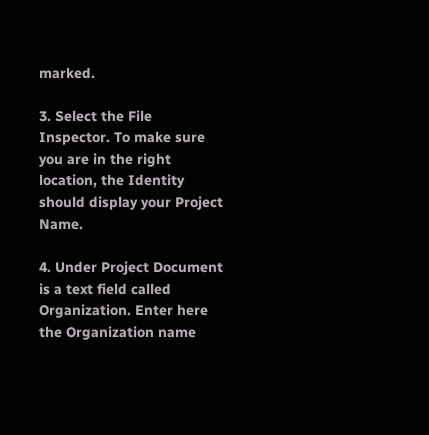marked.

3. Select the File Inspector. To make sure you are in the right location, the Identity should display your Project Name.

4. Under Project Document is a text field called Organization. Enter here the Organization name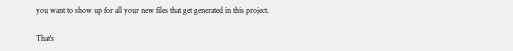you want to show up for all your new files that get generated in this project.

That's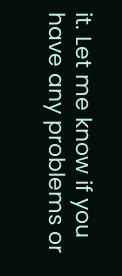it. Let me know if you have any problems or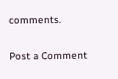comments.


Post a Comment